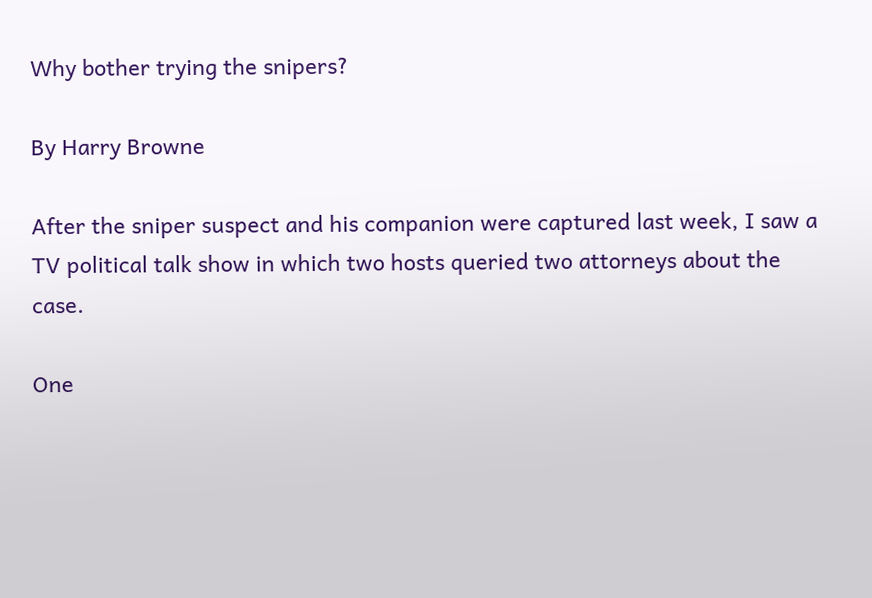Why bother trying the snipers?

By Harry Browne

After the sniper suspect and his companion were captured last week, I saw a TV political talk show in which two hosts queried two attorneys about the case.

One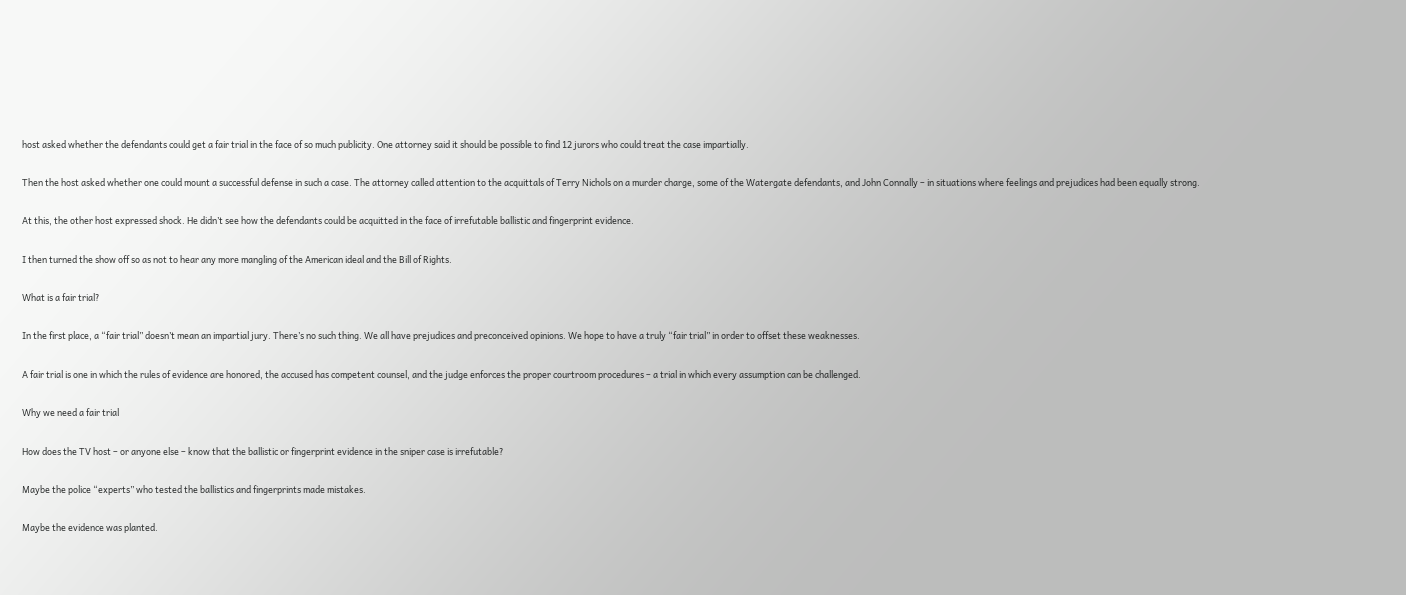host asked whether the defendants could get a fair trial in the face of so much publicity. One attorney said it should be possible to find 12 jurors who could treat the case impartially.

Then the host asked whether one could mount a successful defense in such a case. The attorney called attention to the acquittals of Terry Nichols on a murder charge, some of the Watergate defendants, and John Connally – in situations where feelings and prejudices had been equally strong.

At this, the other host expressed shock. He didn’t see how the defendants could be acquitted in the face of irrefutable ballistic and fingerprint evidence.

I then turned the show off so as not to hear any more mangling of the American ideal and the Bill of Rights.

What is a fair trial?

In the first place, a “fair trial” doesn’t mean an impartial jury. There’s no such thing. We all have prejudices and preconceived opinions. We hope to have a truly “fair trial” in order to offset these weaknesses.

A fair trial is one in which the rules of evidence are honored, the accused has competent counsel, and the judge enforces the proper courtroom procedures – a trial in which every assumption can be challenged.

Why we need a fair trial

How does the TV host – or anyone else – know that the ballistic or fingerprint evidence in the sniper case is irrefutable?

Maybe the police “experts” who tested the ballistics and fingerprints made mistakes.

Maybe the evidence was planted.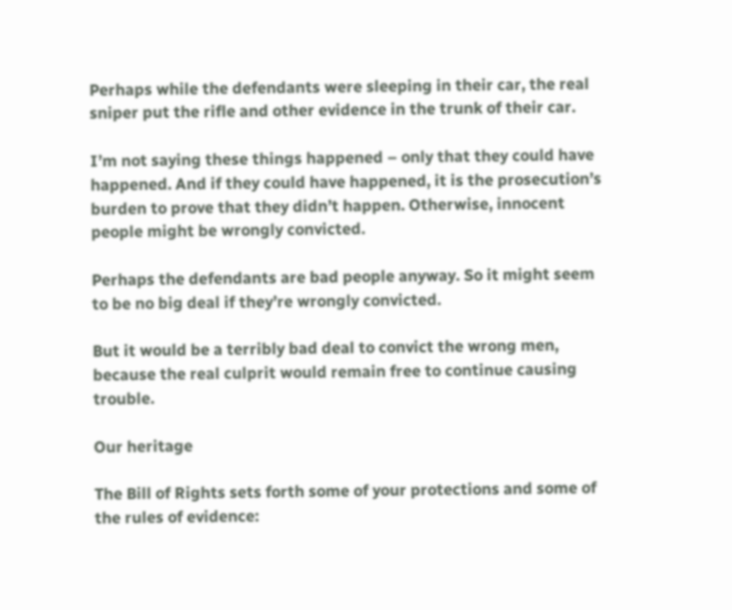Perhaps while the defendants were sleeping in their car, the real sniper put the rifle and other evidence in the trunk of their car.

I’m not saying these things happened – only that they could have happened. And if they could have happened, it is the prosecution’s burden to prove that they didn’t happen. Otherwise, innocent people might be wrongly convicted.

Perhaps the defendants are bad people anyway. So it might seem to be no big deal if they’re wrongly convicted.

But it would be a terribly bad deal to convict the wrong men, because the real culprit would remain free to continue causing trouble.

Our heritage

The Bill of Rights sets forth some of your protections and some of the rules of evidence: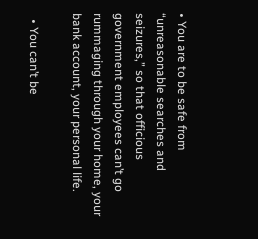• You are to be safe from “unreasonable searches and seizures,” so that officious government employees can’t go rummaging through your home, your bank account, your personal life.

  • You can’t be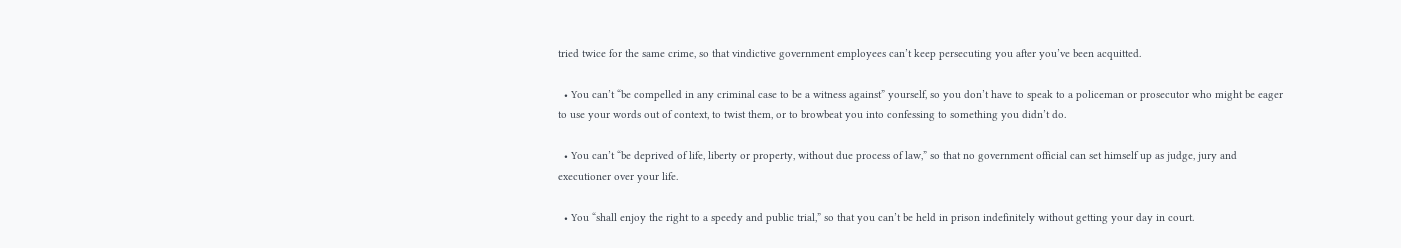tried twice for the same crime, so that vindictive government employees can’t keep persecuting you after you’ve been acquitted.

  • You can’t “be compelled in any criminal case to be a witness against” yourself, so you don’t have to speak to a policeman or prosecutor who might be eager to use your words out of context, to twist them, or to browbeat you into confessing to something you didn’t do.

  • You can’t “be deprived of life, liberty or property, without due process of law,” so that no government official can set himself up as judge, jury and executioner over your life.

  • You “shall enjoy the right to a speedy and public trial,” so that you can’t be held in prison indefinitely without getting your day in court.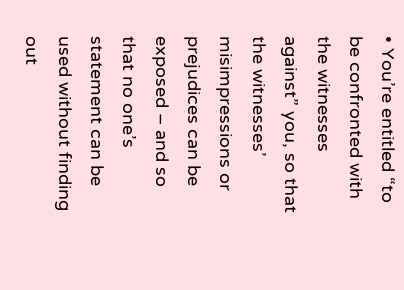• You’re entitled “to be confronted with the witnesses against” you, so that the witnesses’ misimpressions or prejudices can be exposed – and so that no one’s statement can be used without finding out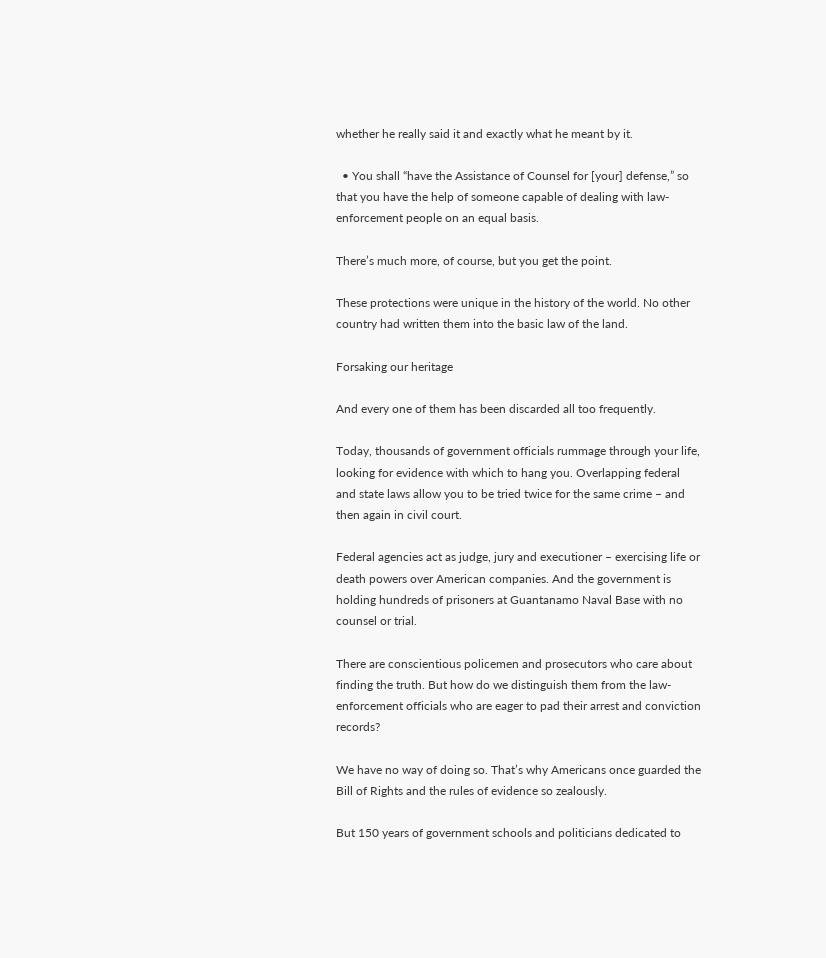whether he really said it and exactly what he meant by it.

  • You shall “have the Assistance of Counsel for [your] defense,” so that you have the help of someone capable of dealing with law-enforcement people on an equal basis.

There’s much more, of course, but you get the point.

These protections were unique in the history of the world. No other country had written them into the basic law of the land.

Forsaking our heritage

And every one of them has been discarded all too frequently.

Today, thousands of government officials rummage through your life, looking for evidence with which to hang you. Overlapping federal and state laws allow you to be tried twice for the same crime – and then again in civil court.

Federal agencies act as judge, jury and executioner – exercising life or death powers over American companies. And the government is holding hundreds of prisoners at Guantanamo Naval Base with no counsel or trial.

There are conscientious policemen and prosecutors who care about finding the truth. But how do we distinguish them from the law-enforcement officials who are eager to pad their arrest and conviction records?

We have no way of doing so. That’s why Americans once guarded the Bill of Rights and the rules of evidence so zealously.

But 150 years of government schools and politicians dedicated to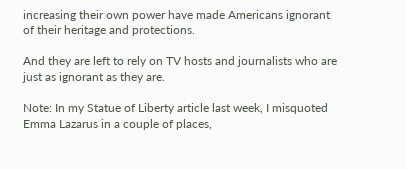increasing their own power have made Americans ignorant of their heritage and protections.

And they are left to rely on TV hosts and journalists who are just as ignorant as they are.

Note: In my Statue of Liberty article last week, I misquoted Emma Lazarus in a couple of places,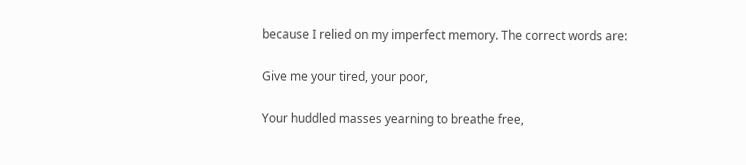because I relied on my imperfect memory. The correct words are:

Give me your tired, your poor,

Your huddled masses yearning to breathe free,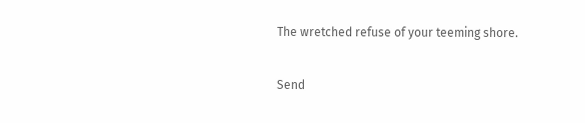The wretched refuse of your teeming shore.

Send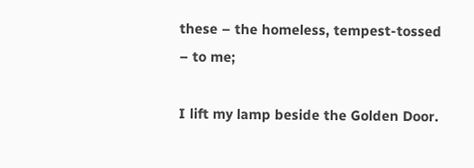these – the homeless, tempest-tossed – to me;

I lift my lamp beside the Golden Door.